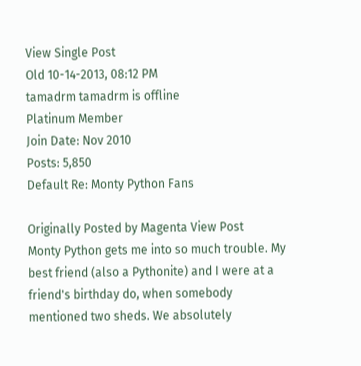View Single Post
Old 10-14-2013, 08:12 PM
tamadrm tamadrm is offline
Platinum Member
Join Date: Nov 2010
Posts: 5,850
Default Re: Monty Python Fans

Originally Posted by Magenta View Post
Monty Python gets me into so much trouble. My best friend (also a Pythonite) and I were at a friend's birthday do, when somebody mentioned two sheds. We absolutely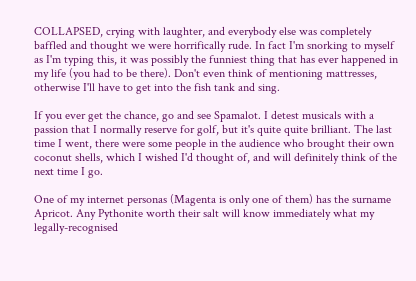COLLAPSED, crying with laughter, and everybody else was completely baffled and thought we were horrifically rude. In fact I'm snorking to myself as I'm typing this, it was possibly the funniest thing that has ever happened in my life (you had to be there). Don't even think of mentioning mattresses, otherwise I'll have to get into the fish tank and sing.

If you ever get the chance, go and see Spamalot. I detest musicals with a passion that I normally reserve for golf, but it's quite quite brilliant. The last time I went, there were some people in the audience who brought their own coconut shells, which I wished I'd thought of, and will definitely think of the next time I go.

One of my internet personas (Magenta is only one of them) has the surname Apricot. Any Pythonite worth their salt will know immediately what my legally-recognised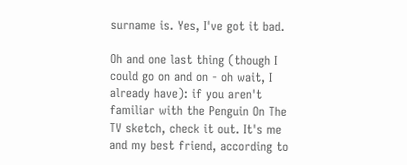surname is. Yes, I've got it bad.

Oh and one last thing (though I could go on and on - oh wait, I already have): if you aren't familiar with the Penguin On The TV sketch, check it out. It's me and my best friend, according to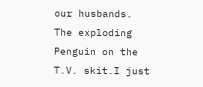our husbands.
The exploding Penguin on the T.V. skit.I just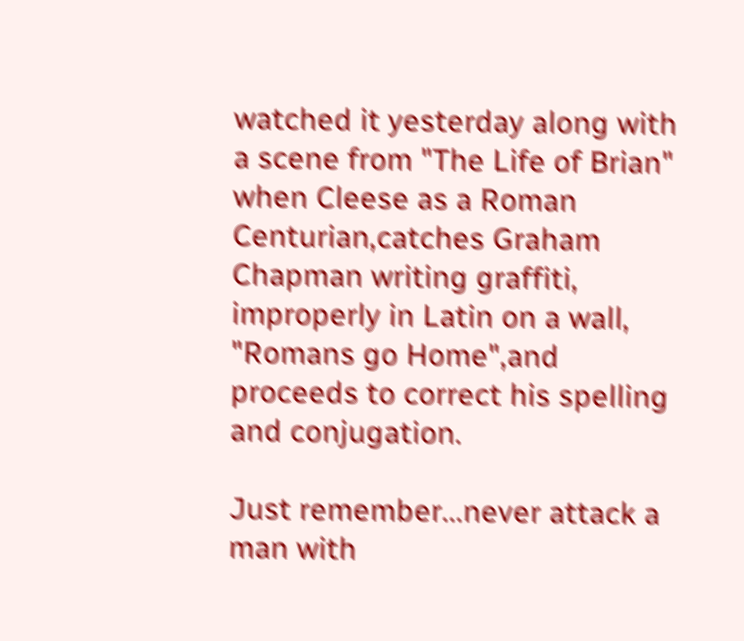watched it yesterday along with a scene from "The Life of Brian" when Cleese as a Roman Centurian,catches Graham Chapman writing graffiti, improperly in Latin on a wall, "Romans go Home",and proceeds to correct his spelling and conjugation.

Just remember...never attack a man with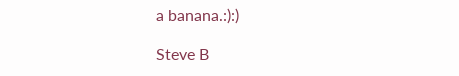a banana.:):)

Steve B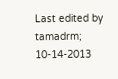Last edited by tamadrm; 10-14-2013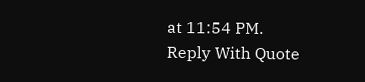at 11:54 PM.
Reply With Quote